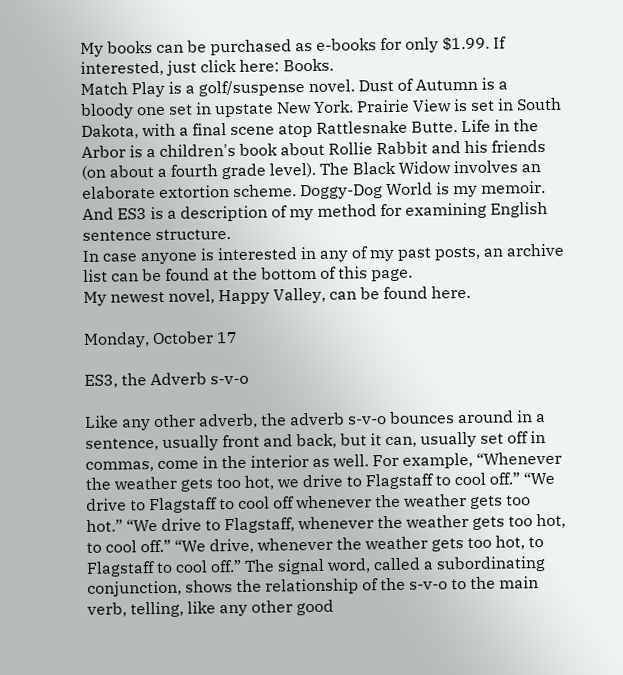My books can be purchased as e-books for only $1.99. If interested, just click here: Books.
Match Play is a golf/suspense novel. Dust of Autumn is a bloody one set in upstate New York. Prairie View is set in South Dakota, with a final scene atop Rattlesnake Butte. Life in the Arbor is a children's book about Rollie Rabbit and his friends (on about a fourth grade level). The Black Widow involves an elaborate extortion scheme. Doggy-Dog World is my memoir. And ES3 is a description of my method for examining English sentence structure.
In case anyone is interested in any of my past posts, an archive list can be found at the bottom of this page.
My newest novel, Happy Valley, can be found here.

Monday, October 17

ES3, the Adverb s-v-o

Like any other adverb, the adverb s-v-o bounces around in a sentence, usually front and back, but it can, usually set off in commas, come in the interior as well. For example, “Whenever the weather gets too hot, we drive to Flagstaff to cool off.” “We drive to Flagstaff to cool off whenever the weather gets too hot.” “We drive to Flagstaff, whenever the weather gets too hot, to cool off.” “We drive, whenever the weather gets too hot, to Flagstaff to cool off.” The signal word, called a subordinating conjunction, shows the relationship of the s-v-o to the main verb, telling, like any other good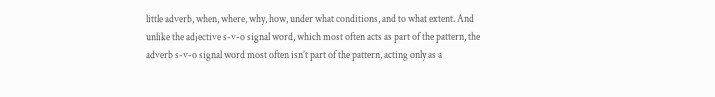little adverb, when, where, why, how, under what conditions, and to what extent. And unlike the adjective s-v-o signal word, which most often acts as part of the pattern, the adverb s-v-o signal word most often isn’t part of the pattern, acting only as a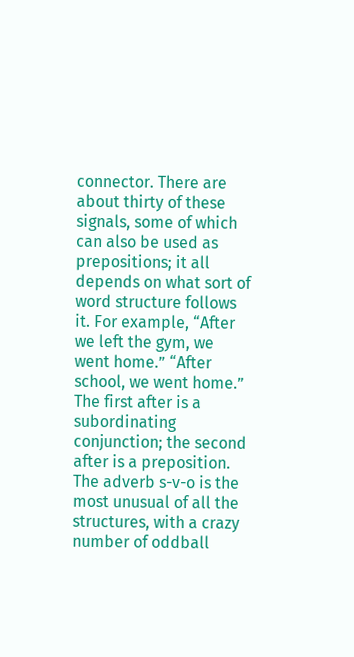connector. There are about thirty of these signals, some of which can also be used as prepositions; it all depends on what sort of word structure follows it. For example, “After we left the gym, we went home.” “After school, we went home.” The first after is a subordinating conjunction; the second after is a preposition. The adverb s-v-o is the most unusual of all the structures, with a crazy number of oddball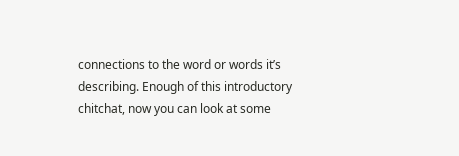connections to the word or words it’s describing. Enough of this introductory chitchat, now you can look at some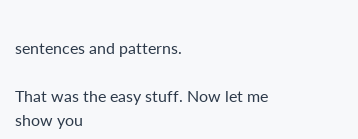sentences and patterns.

That was the easy stuff. Now let me show you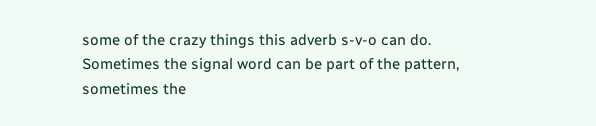some of the crazy things this adverb s-v-o can do. Sometimes the signal word can be part of the pattern, sometimes the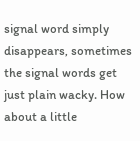signal word simply disappears, sometimes the signal words get just plain wacky. How about a little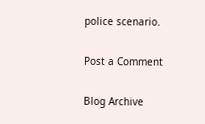police scenario.

Post a Comment

Blog Archive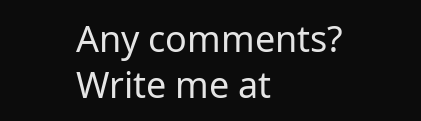Any comments? Write me at